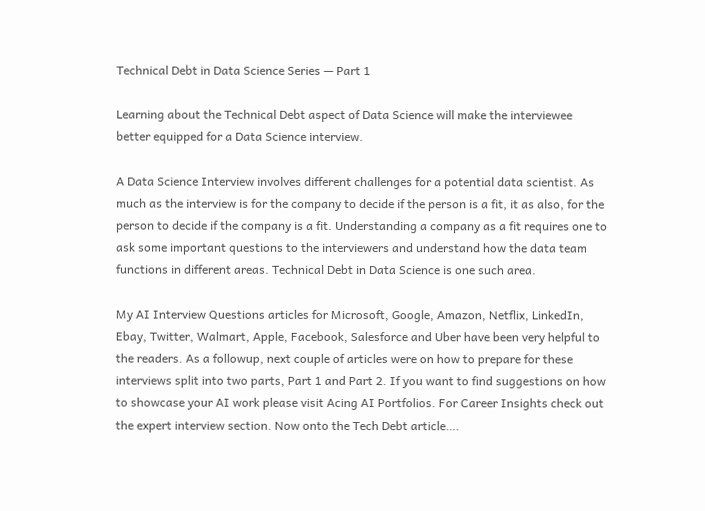Technical Debt in Data Science Series — Part 1

Learning about the Technical Debt aspect of Data Science will make the interviewee better equipped for a Data Science interview.

A Data Science Interview involves different challenges for a potential data scientist. As much as the interview is for the company to decide if the person is a fit, it as also, for the person to decide if the company is a fit. Understanding a company as a fit requires one to ask some important questions to the interviewers and understand how the data team functions in different areas. Technical Debt in Data Science is one such area.

My AI Interview Questions articles for Microsoft, Google, Amazon, Netflix, LinkedIn, Ebay, Twitter, Walmart, Apple, Facebook, Salesforce and Uber have been very helpful to the readers. As a followup, next couple of articles were on how to prepare for these interviews split into two parts, Part 1 and Part 2. If you want to find suggestions on how to showcase your AI work please visit Acing AI Portfolios. For Career Insights check out the expert interview section. Now onto the Tech Debt article….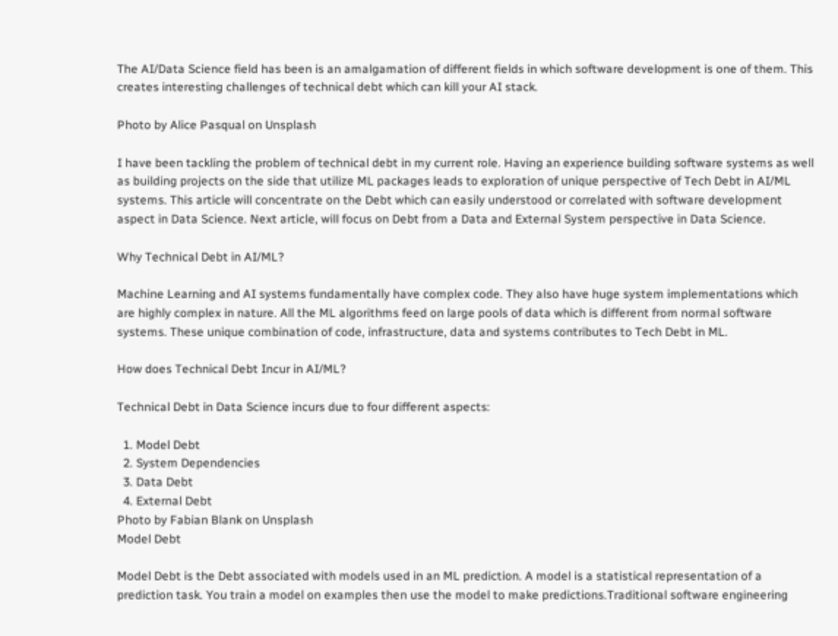The AI/Data Science field has been is an amalgamation of different fields in which software development is one of them. This creates interesting challenges of technical debt which can kill your AI stack.

Photo by Alice Pasqual on Unsplash

I have been tackling the problem of technical debt in my current role. Having an experience building software systems as well as building projects on the side that utilize ML packages leads to exploration of unique perspective of Tech Debt in AI/ML systems. This article will concentrate on the Debt which can easily understood or correlated with software development aspect in Data Science. Next article, will focus on Debt from a Data and External System perspective in Data Science.

Why Technical Debt in AI/ML?

Machine Learning and AI systems fundamentally have complex code. They also have huge system implementations which are highly complex in nature. All the ML algorithms feed on large pools of data which is different from normal software systems. These unique combination of code, infrastructure, data and systems contributes to Tech Debt in ML.

How does Technical Debt Incur in AI/ML?

Technical Debt in Data Science incurs due to four different aspects:

  1. Model Debt
  2. System Dependencies
  3. Data Debt
  4. External Debt
Photo by Fabian Blank on Unsplash
Model Debt

Model Debt is the Debt associated with models used in an ML prediction. A model is a statistical representation of a prediction task. You train a model on examples then use the model to make predictions.Traditional software engineering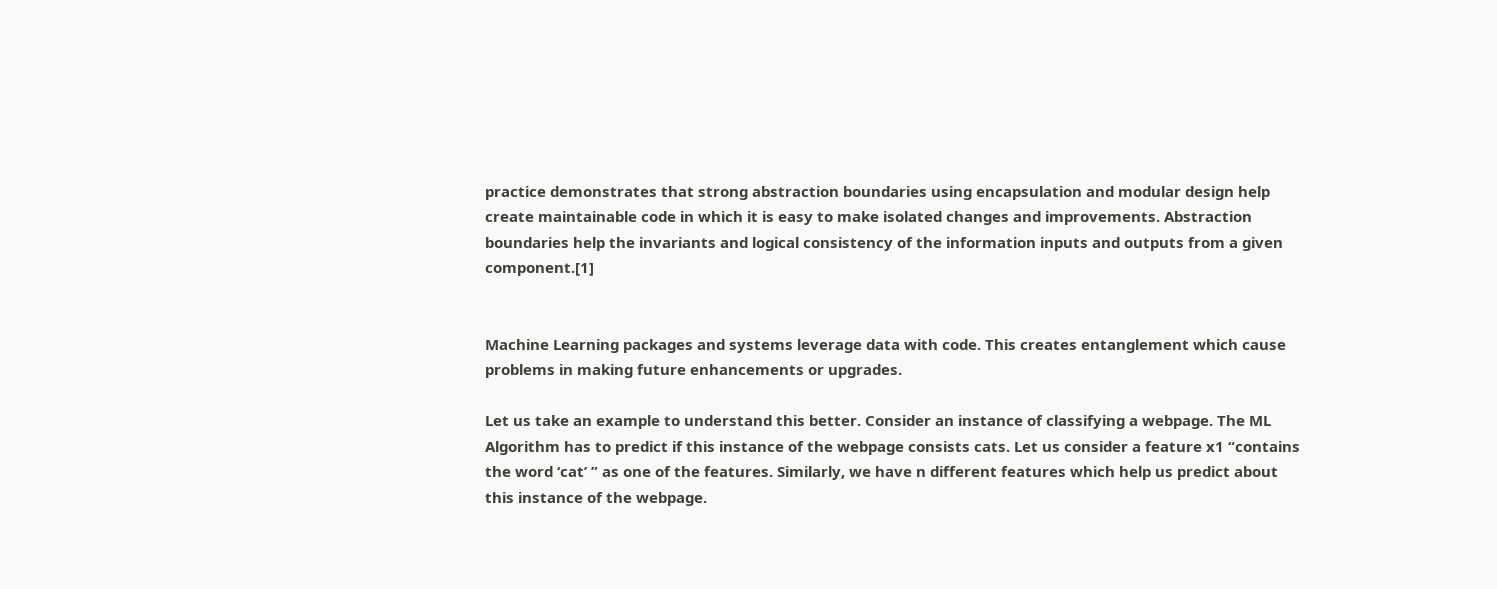practice demonstrates that strong abstraction boundaries using encapsulation and modular design help create maintainable code in which it is easy to make isolated changes and improvements. Abstraction boundaries help the invariants and logical consistency of the information inputs and outputs from a given component.[1]


Machine Learning packages and systems leverage data with code. This creates entanglement which cause problems in making future enhancements or upgrades.

Let us take an example to understand this better. Consider an instance of classifying a webpage. The ML Algorithm has to predict if this instance of the webpage consists cats. Let us consider a feature x1 “contains the word ‘cat’ ” as one of the features. Similarly, we have n different features which help us predict about this instance of the webpage.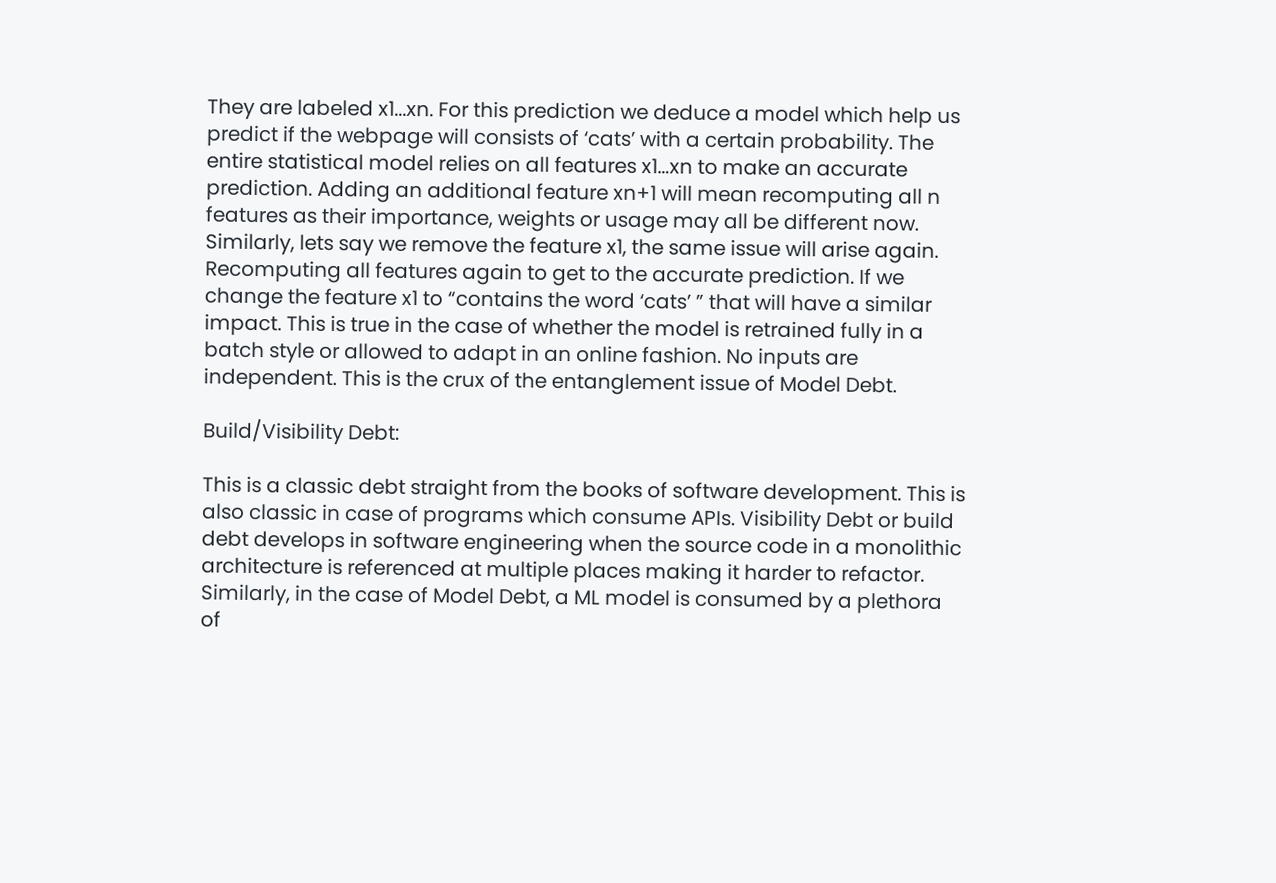They are labeled x1...xn. For this prediction we deduce a model which help us predict if the webpage will consists of ‘cats’ with a certain probability. The entire statistical model relies on all features x1…xn to make an accurate prediction. Adding an additional feature xn+1 will mean recomputing all n features as their importance, weights or usage may all be different now. Similarly, lets say we remove the feature x1, the same issue will arise again. Recomputing all features again to get to the accurate prediction. If we change the feature x1 to “contains the word ‘cats’ ” that will have a similar impact. This is true in the case of whether the model is retrained fully in a batch style or allowed to adapt in an online fashion. No inputs are independent. This is the crux of the entanglement issue of Model Debt.

Build/Visibility Debt:

This is a classic debt straight from the books of software development. This is also classic in case of programs which consume APIs. Visibility Debt or build debt develops in software engineering when the source code in a monolithic architecture is referenced at multiple places making it harder to refactor. Similarly, in the case of Model Debt, a ML model is consumed by a plethora of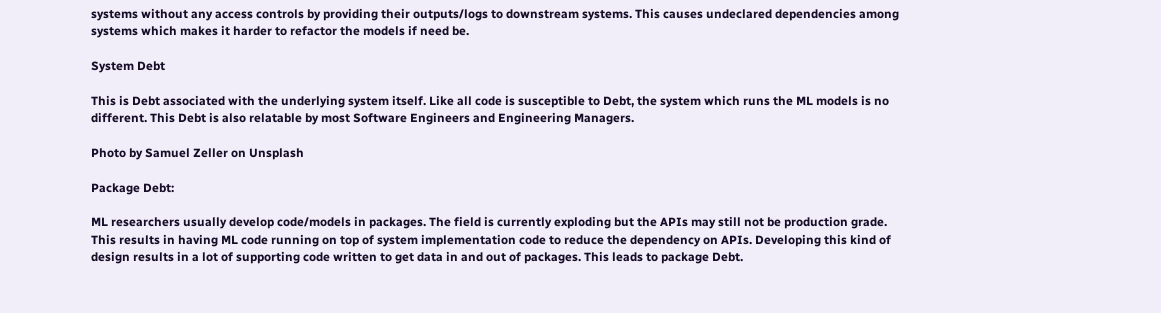systems without any access controls by providing their outputs/logs to downstream systems. This causes undeclared dependencies among systems which makes it harder to refactor the models if need be.

System Debt

This is Debt associated with the underlying system itself. Like all code is susceptible to Debt, the system which runs the ML models is no different. This Debt is also relatable by most Software Engineers and Engineering Managers.

Photo by Samuel Zeller on Unsplash

Package Debt:

ML researchers usually develop code/models in packages. The field is currently exploding but the APIs may still not be production grade. This results in having ML code running on top of system implementation code to reduce the dependency on APIs. Developing this kind of design results in a lot of supporting code written to get data in and out of packages. This leads to package Debt.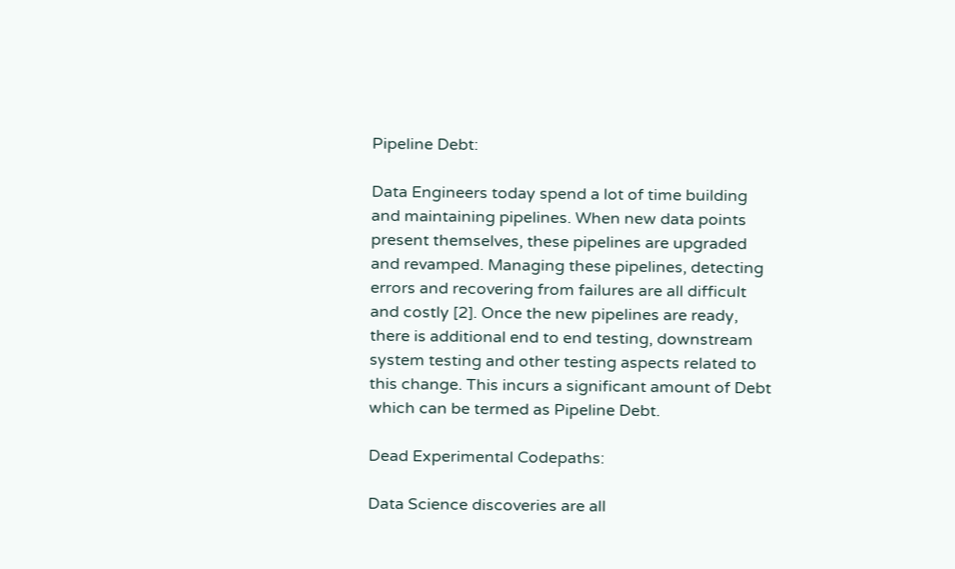Pipeline Debt:

Data Engineers today spend a lot of time building and maintaining pipelines. When new data points present themselves, these pipelines are upgraded and revamped. Managing these pipelines, detecting errors and recovering from failures are all difficult and costly [2]. Once the new pipelines are ready, there is additional end to end testing, downstream system testing and other testing aspects related to this change. This incurs a significant amount of Debt which can be termed as Pipeline Debt.

Dead Experimental Codepaths:

Data Science discoveries are all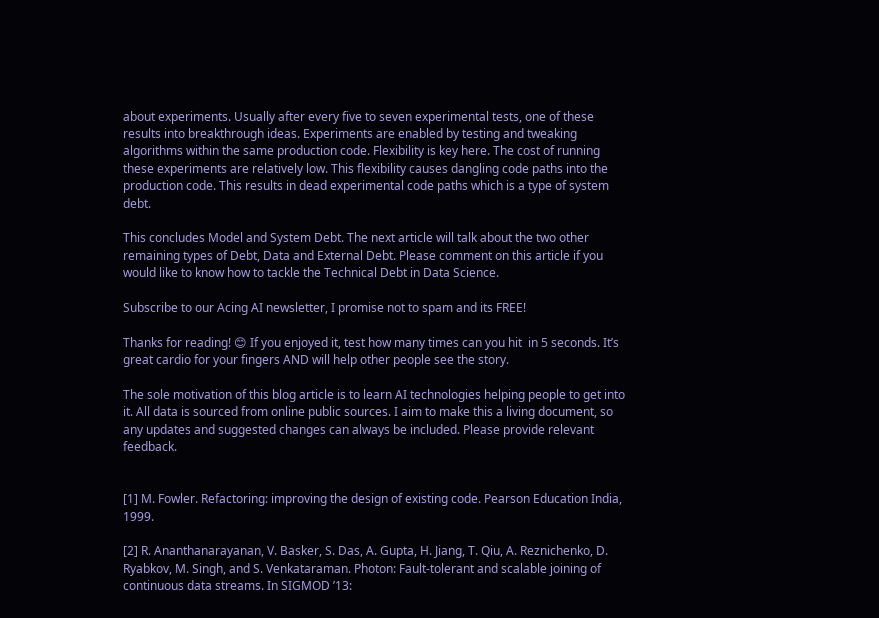about experiments. Usually after every five to seven experimental tests, one of these results into breakthrough ideas. Experiments are enabled by testing and tweaking algorithms within the same production code. Flexibility is key here. The cost of running these experiments are relatively low. This flexibility causes dangling code paths into the production code. This results in dead experimental code paths which is a type of system debt.

This concludes Model and System Debt. The next article will talk about the two other remaining types of Debt, Data and External Debt. Please comment on this article if you would like to know how to tackle the Technical Debt in Data Science.

Subscribe to our Acing AI newsletter, I promise not to spam and its FREE!

Thanks for reading! 😊 If you enjoyed it, test how many times can you hit  in 5 seconds. It’s great cardio for your fingers AND will help other people see the story.

The sole motivation of this blog article is to learn AI technologies helping people to get into it. All data is sourced from online public sources. I aim to make this a living document, so any updates and suggested changes can always be included. Please provide relevant feedback.


[1] M. Fowler. Refactoring: improving the design of existing code. Pearson Education India, 1999.

[2] R. Ananthanarayanan, V. Basker, S. Das, A. Gupta, H. Jiang, T. Qiu, A. Reznichenko, D. Ryabkov, M. Singh, and S. Venkataraman. Photon: Fault-tolerant and scalable joining of continuous data streams. In SIGMOD ’13: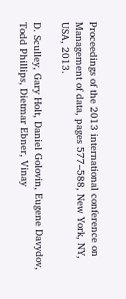Proceedings of the 2013 international conference on Management of data, pages 577–588, New York, NY, USA, 2013.

D. Sculley, Gary Holt, Daniel Golovin, Eugene Davydov, Todd Phillips, Dietmar Ebner, Vinay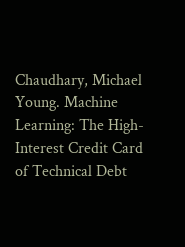Chaudhary, Michael Young. Machine Learning: The High-Interest Credit Card of Technical Debt